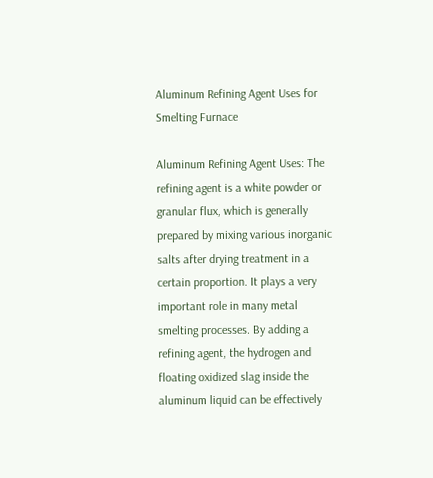Aluminum Refining Agent Uses for Smelting Furnace

Aluminum Refining Agent Uses: The refining agent is a white powder or granular flux, which is generally prepared by mixing various inorganic salts after drying treatment in a certain proportion. It plays a very important role in many metal smelting processes. By adding a refining agent, the hydrogen and floating oxidized slag inside the aluminum liquid can be effectively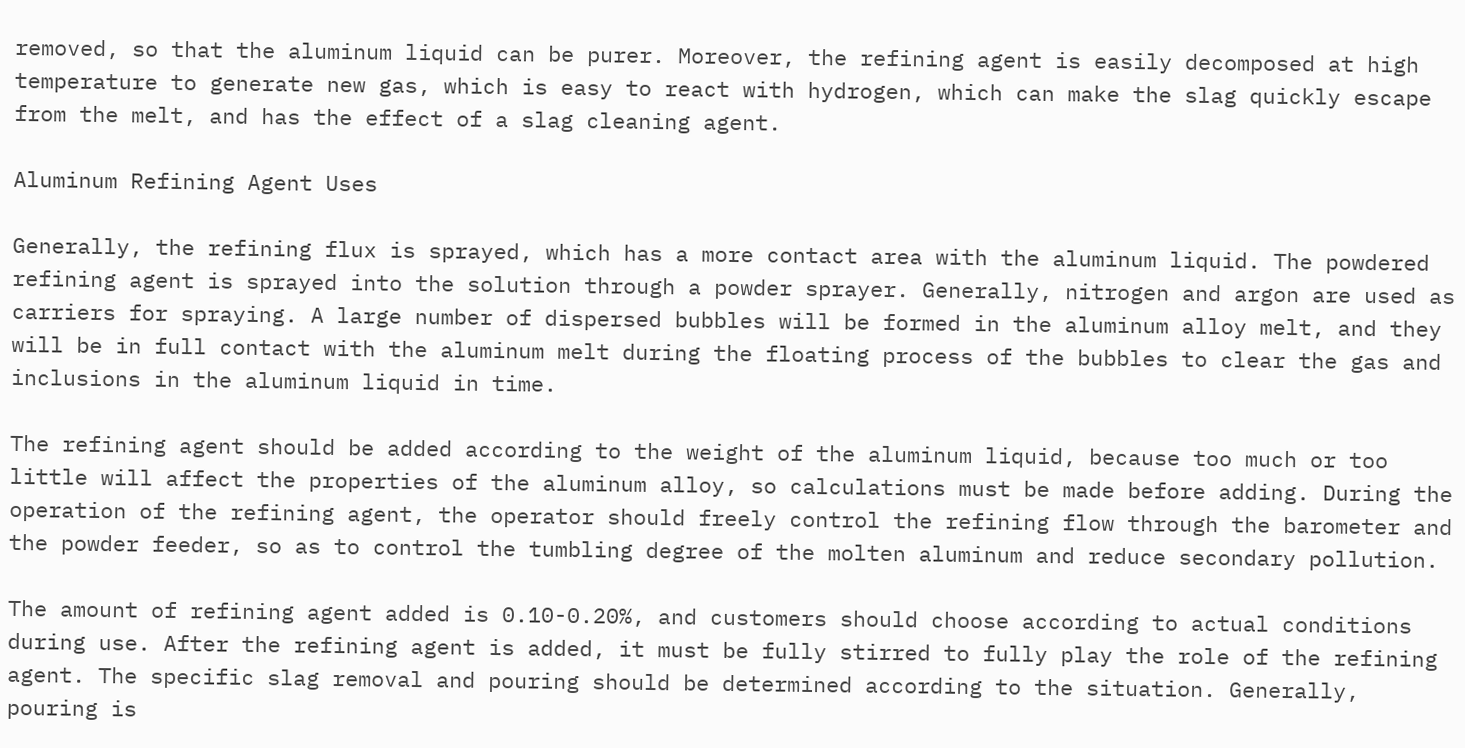removed, so that the aluminum liquid can be purer. Moreover, the refining agent is easily decomposed at high temperature to generate new gas, which is easy to react with hydrogen, which can make the slag quickly escape from the melt, and has the effect of a slag cleaning agent.

Aluminum Refining Agent Uses

Generally, the refining flux is sprayed, which has a more contact area with the aluminum liquid. The powdered refining agent is sprayed into the solution through a powder sprayer. Generally, nitrogen and argon are used as carriers for spraying. A large number of dispersed bubbles will be formed in the aluminum alloy melt, and they will be in full contact with the aluminum melt during the floating process of the bubbles to clear the gas and inclusions in the aluminum liquid in time.

The refining agent should be added according to the weight of the aluminum liquid, because too much or too little will affect the properties of the aluminum alloy, so calculations must be made before adding. During the operation of the refining agent, the operator should freely control the refining flow through the barometer and the powder feeder, so as to control the tumbling degree of the molten aluminum and reduce secondary pollution.

The amount of refining agent added is 0.10-0.20%, and customers should choose according to actual conditions during use. After the refining agent is added, it must be fully stirred to fully play the role of the refining agent. The specific slag removal and pouring should be determined according to the situation. Generally, pouring is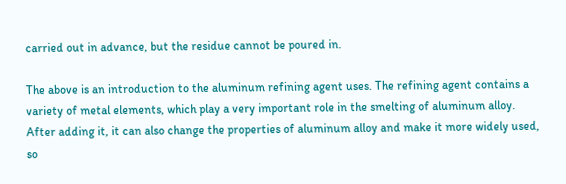carried out in advance, but the residue cannot be poured in.

The above is an introduction to the aluminum refining agent uses. The refining agent contains a variety of metal elements, which play a very important role in the smelting of aluminum alloy. After adding it, it can also change the properties of aluminum alloy and make it more widely used, so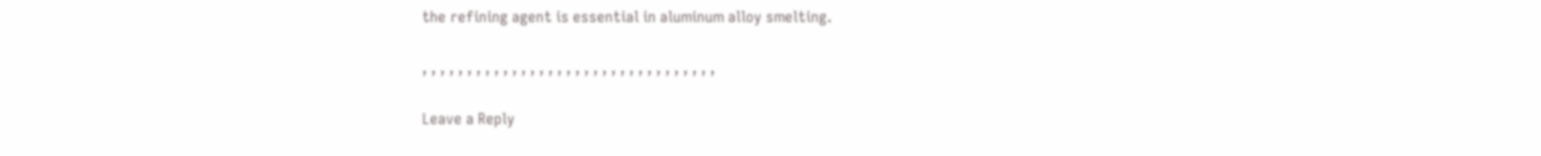the refining agent is essential in aluminum alloy smelting.

, , , , , , , , , , , , , , , , , , , , , , , , , , , , , , , , ,

Leave a Reply